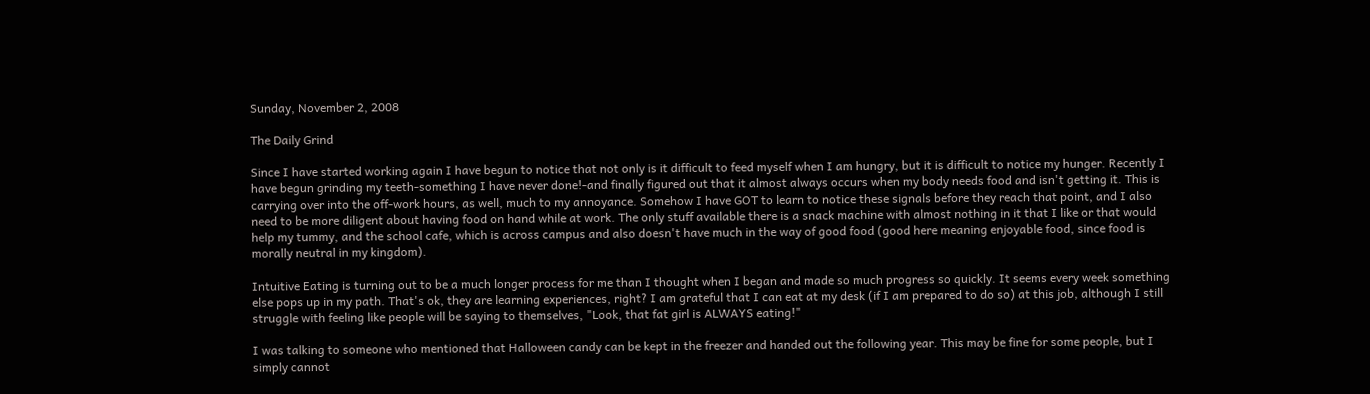Sunday, November 2, 2008

The Daily Grind

Since I have started working again I have begun to notice that not only is it difficult to feed myself when I am hungry, but it is difficult to notice my hunger. Recently I have begun grinding my teeth-something I have never done!-and finally figured out that it almost always occurs when my body needs food and isn't getting it. This is carrying over into the off-work hours, as well, much to my annoyance. Somehow I have GOT to learn to notice these signals before they reach that point, and I also need to be more diligent about having food on hand while at work. The only stuff available there is a snack machine with almost nothing in it that I like or that would help my tummy, and the school cafe, which is across campus and also doesn't have much in the way of good food (good here meaning enjoyable food, since food is morally neutral in my kingdom).

Intuitive Eating is turning out to be a much longer process for me than I thought when I began and made so much progress so quickly. It seems every week something else pops up in my path. That's ok, they are learning experiences, right? I am grateful that I can eat at my desk (if I am prepared to do so) at this job, although I still struggle with feeling like people will be saying to themselves, "Look, that fat girl is ALWAYS eating!"

I was talking to someone who mentioned that Halloween candy can be kept in the freezer and handed out the following year. This may be fine for some people, but I simply cannot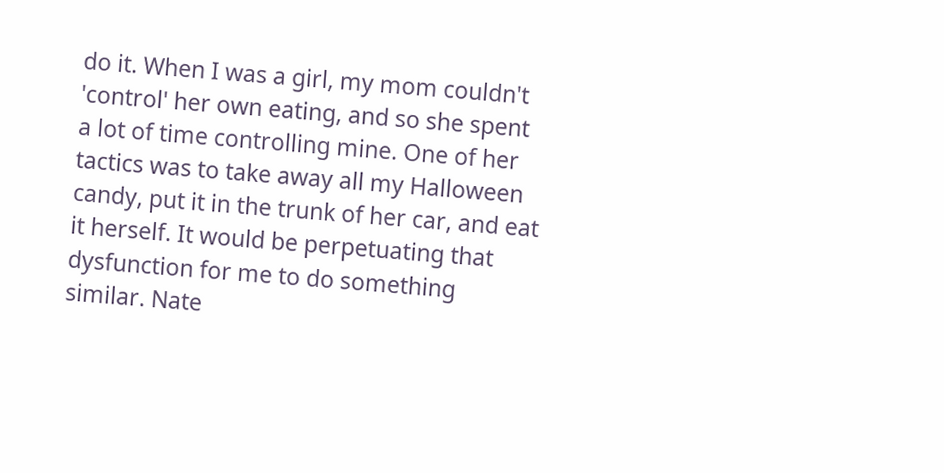do it. When I was a girl, my mom couldn't 'control' her own eating, and so she spent a lot of time controlling mine. One of her tactics was to take away all my Halloween candy, put it in the trunk of her car, and eat it herself. It would be perpetuating that dysfunction for me to do something similar. Nate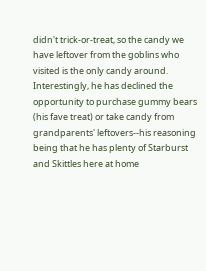didn't trick-or-treat, so the candy we have leftover from the goblins who visited is the only candy around. Interestingly, he has declined the opportunity to purchase gummy bears (his fave treat) or take candy from grandparents' leftovers--his reasoning being that he has plenty of Starburst and Skittles here at home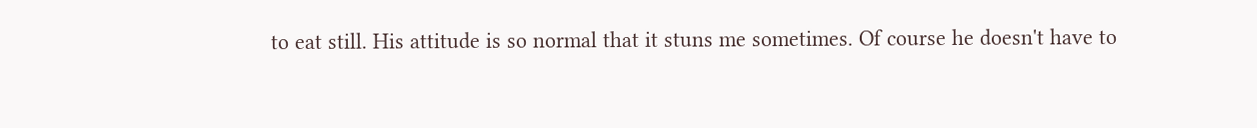to eat still. His attitude is so normal that it stuns me sometimes. Of course he doesn't have to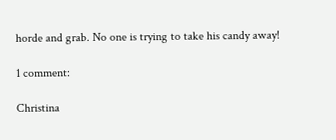horde and grab. No one is trying to take his candy away!

1 comment:

Christina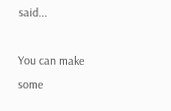said...

You can make some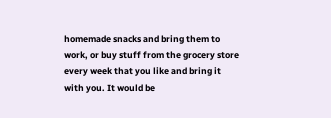homemade snacks and bring them to work, or buy stuff from the grocery store every week that you like and bring it with you. It would be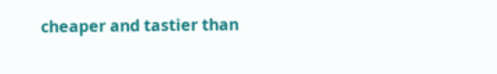cheaper and tastier than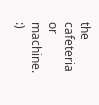the cafeteria or machine. :)